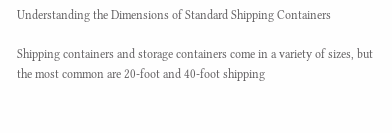Understanding the Dimensions of Standard Shipping Containers

Shipping containers and storage containers come in a variety of sizes, but the most common are 20-foot and 40-foot shipping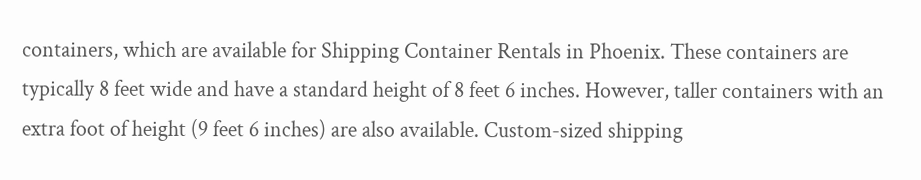containers, which are available for Shipping Container Rentals in Phoenix. These containers are typically 8 feet wide and have a standard height of 8 feet 6 inches. However, taller containers with an extra foot of height (9 feet 6 inches) are also available. Custom-sized shipping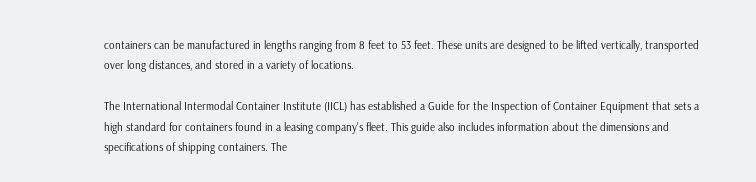containers can be manufactured in lengths ranging from 8 feet to 53 feet. These units are designed to be lifted vertically, transported over long distances, and stored in a variety of locations.

The International Intermodal Container Institute (IICL) has established a Guide for the Inspection of Container Equipment that sets a high standard for containers found in a leasing company's fleet. This guide also includes information about the dimensions and specifications of shipping containers. The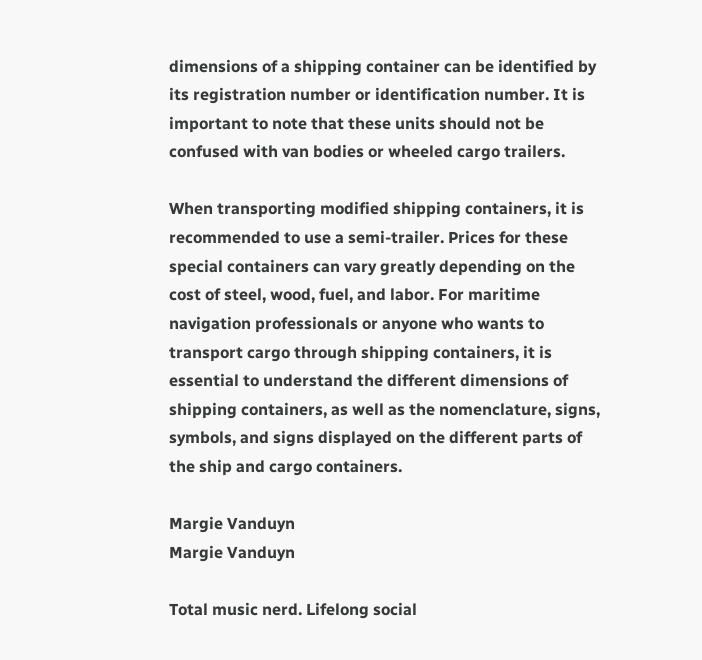dimensions of a shipping container can be identified by its registration number or identification number. It is important to note that these units should not be confused with van bodies or wheeled cargo trailers.

When transporting modified shipping containers, it is recommended to use a semi-trailer. Prices for these special containers can vary greatly depending on the cost of steel, wood, fuel, and labor. For maritime navigation professionals or anyone who wants to transport cargo through shipping containers, it is essential to understand the different dimensions of shipping containers, as well as the nomenclature, signs, symbols, and signs displayed on the different parts of the ship and cargo containers.

Margie Vanduyn
Margie Vanduyn

Total music nerd. Lifelong social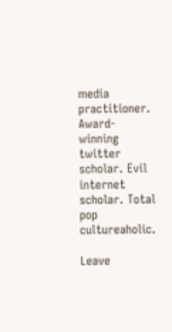media practitioner. Award-winning twitter scholar. Evil internet scholar. Total pop cultureaholic.

Leave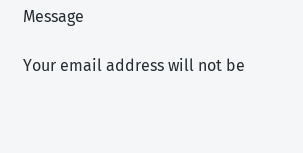Message

Your email address will not be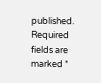published. Required fields are marked *